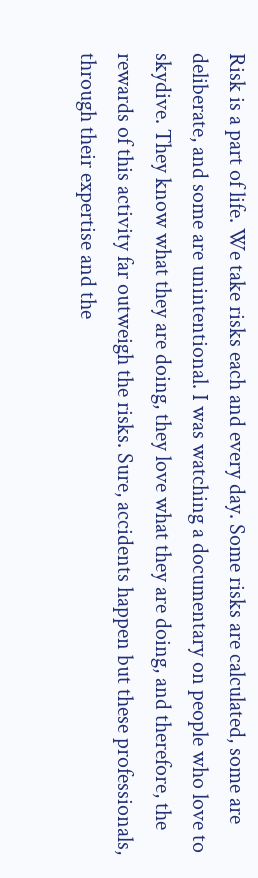Risk is a part of life. We take risks each and every day. Some risks are calculated, some are deliberate, and some are unintentional. I was watching a documentary on people who love to skydive. They know what they are doing, they love what they are doing, and therefore, the rewards of this activity far outweigh the risks. Sure, accidents happen but these professionals, through their expertise and the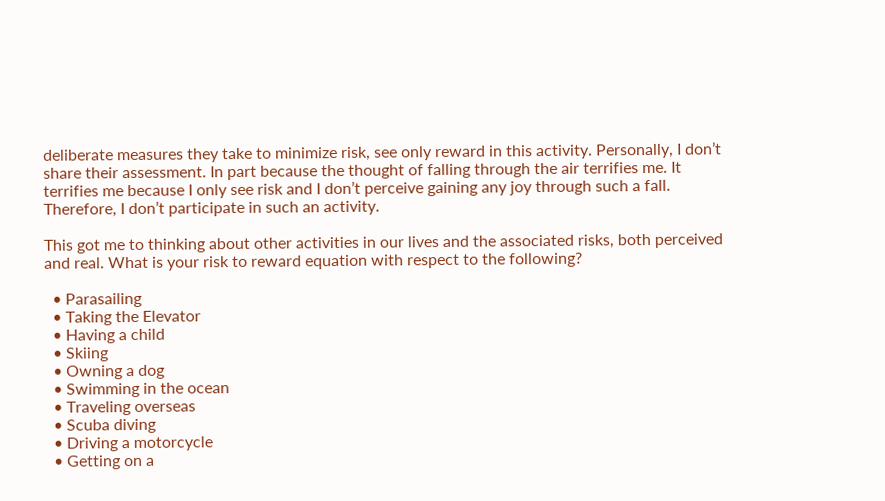deliberate measures they take to minimize risk, see only reward in this activity. Personally, I don’t share their assessment. In part because the thought of falling through the air terrifies me. It terrifies me because I only see risk and I don’t perceive gaining any joy through such a fall. Therefore, I don’t participate in such an activity.

This got me to thinking about other activities in our lives and the associated risks, both perceived and real. What is your risk to reward equation with respect to the following?

  • Parasailing
  • Taking the Elevator
  • Having a child
  • Skiing
  • Owning a dog
  • Swimming in the ocean
  • Traveling overseas
  • Scuba diving
  • Driving a motorcycle
  • Getting on a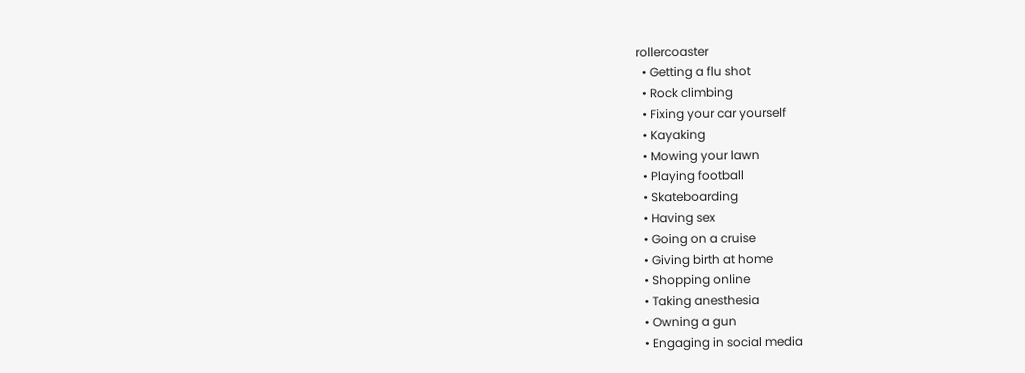rollercoaster
  • Getting a flu shot
  • Rock climbing
  • Fixing your car yourself
  • Kayaking
  • Mowing your lawn
  • Playing football
  • Skateboarding
  • Having sex
  • Going on a cruise
  • Giving birth at home
  • Shopping online
  • Taking anesthesia
  • Owning a gun
  • Engaging in social media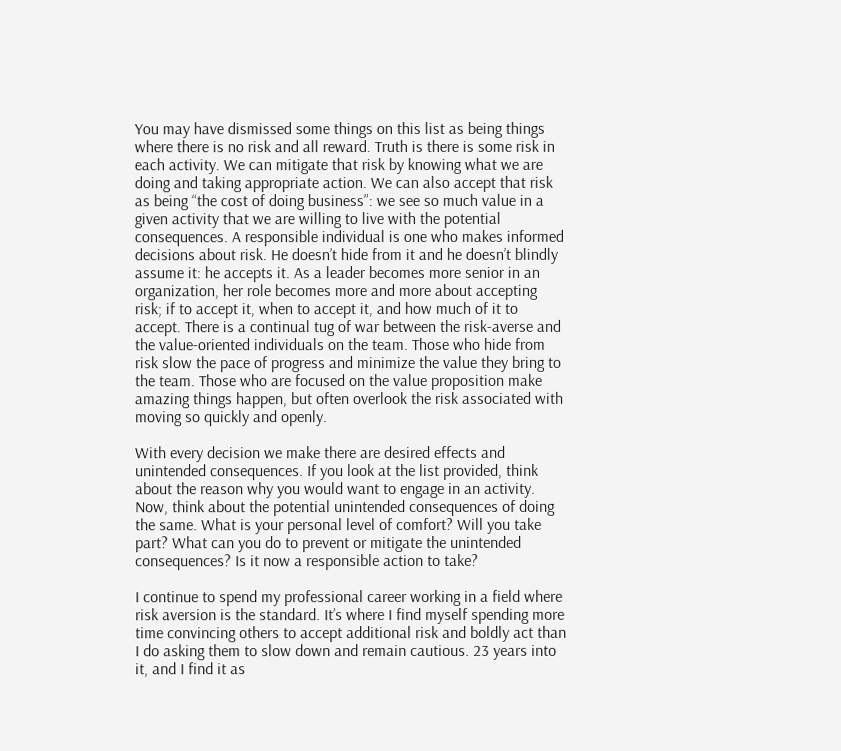You may have dismissed some things on this list as being things where there is no risk and all reward. Truth is there is some risk in each activity. We can mitigate that risk by knowing what we are doing and taking appropriate action. We can also accept that risk as being “the cost of doing business”: we see so much value in a given activity that we are willing to live with the potential consequences. A responsible individual is one who makes informed decisions about risk. He doesn’t hide from it and he doesn’t blindly assume it: he accepts it. As a leader becomes more senior in an organization, her role becomes more and more about accepting risk; if to accept it, when to accept it, and how much of it to accept. There is a continual tug of war between the risk-averse and the value-oriented individuals on the team. Those who hide from risk slow the pace of progress and minimize the value they bring to the team. Those who are focused on the value proposition make amazing things happen, but often overlook the risk associated with moving so quickly and openly.

With every decision we make there are desired effects and unintended consequences. If you look at the list provided, think about the reason why you would want to engage in an activity. Now, think about the potential unintended consequences of doing the same. What is your personal level of comfort? Will you take part? What can you do to prevent or mitigate the unintended consequences? Is it now a responsible action to take?

I continue to spend my professional career working in a field where risk aversion is the standard. It’s where I find myself spending more time convincing others to accept additional risk and boldly act than I do asking them to slow down and remain cautious. 23 years into it, and I find it as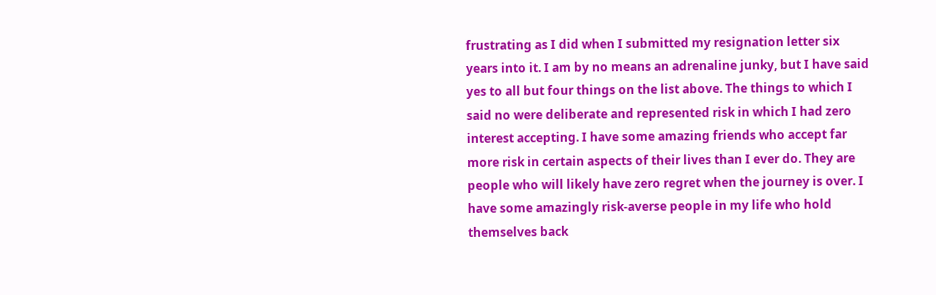frustrating as I did when I submitted my resignation letter six years into it. I am by no means an adrenaline junky, but I have said yes to all but four things on the list above. The things to which I said no were deliberate and represented risk in which I had zero interest accepting. I have some amazing friends who accept far more risk in certain aspects of their lives than I ever do. They are people who will likely have zero regret when the journey is over. I have some amazingly risk-averse people in my life who hold themselves back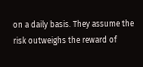on a daily basis. They assume the risk outweighs the reward of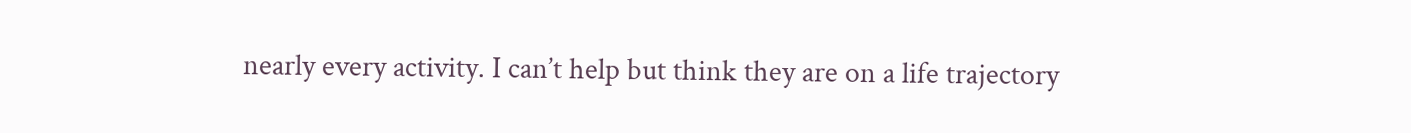nearly every activity. I can’t help but think they are on a life trajectory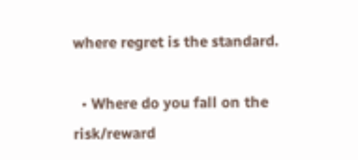where regret is the standard.

  • Where do you fall on the risk/reward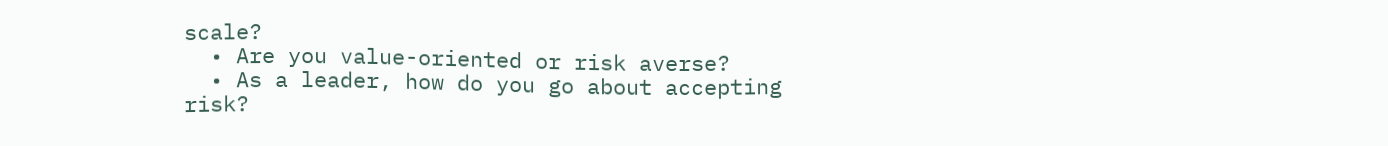scale?
  • Are you value-oriented or risk averse?
  • As a leader, how do you go about accepting risk?